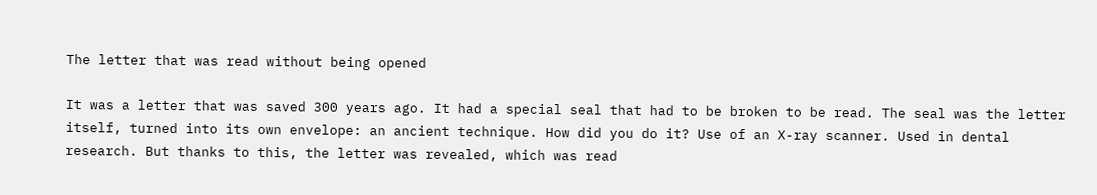The letter that was read without being opened

It was a letter that was saved 300 years ago. It had a special seal that had to be broken to be read. The seal was the letter itself, turned into its own envelope: an ancient technique. How did you do it? Use of an X-ray scanner. Used in dental research. But thanks to this, the letter was revealed, which was read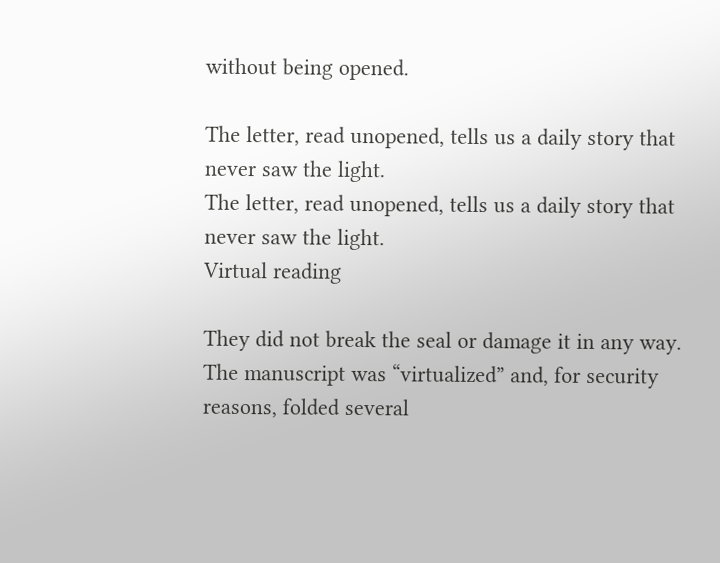without being opened.

The letter, read unopened, tells us a daily story that never saw the light.
The letter, read unopened, tells us a daily story that never saw the light.
Virtual reading

They did not break the seal or damage it in any way. The manuscript was “virtualized” and, for security reasons, folded several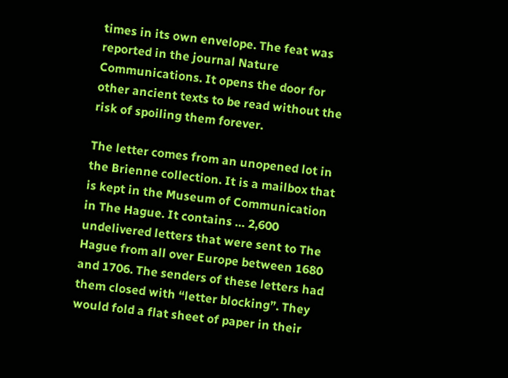times in its own envelope. The feat was reported in the journal Nature Communications. It opens the door for other ancient texts to be read without the risk of spoiling them forever.

The letter comes from an unopened lot in the Brienne collection. It is a mailbox that is kept in the Museum of Communication in The Hague. It contains … 2,600 undelivered letters that were sent to The Hague from all over Europe between 1680 and 1706. The senders of these letters had them closed with “letter blocking”. They would fold a flat sheet of paper in their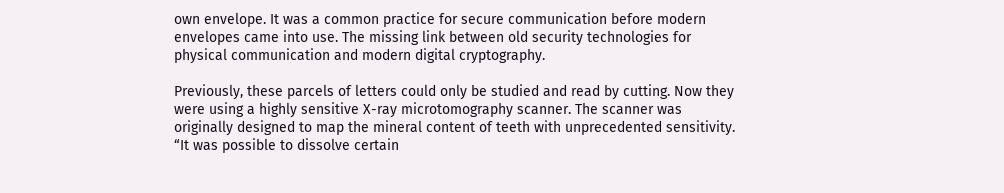own envelope. It was a common practice for secure communication before modern envelopes came into use. The missing link between old security technologies for physical communication and modern digital cryptography.

Previously, these parcels of letters could only be studied and read by cutting. Now they were using a highly sensitive X-ray microtomography scanner. The scanner was originally designed to map the mineral content of teeth with unprecedented sensitivity. “It was possible to dissolve certain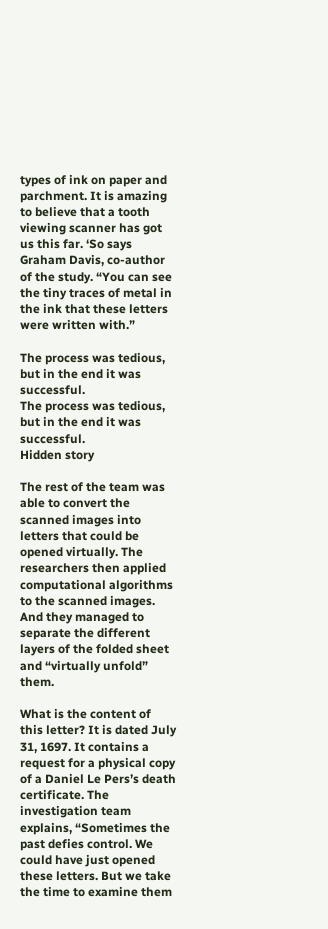types of ink on paper and parchment. It is amazing to believe that a tooth viewing scanner has got us this far. ‘So says Graham Davis, co-author of the study. “You can see the tiny traces of metal in the ink that these letters were written with.”

The process was tedious, but in the end it was successful.
The process was tedious, but in the end it was successful.
Hidden story

The rest of the team was able to convert the scanned images into letters that could be opened virtually. The researchers then applied computational algorithms to the scanned images. And they managed to separate the different layers of the folded sheet and “virtually unfold” them.

What is the content of this letter? It is dated July 31, 1697. It contains a request for a physical copy of a Daniel Le Pers’s death certificate. The investigation team explains, “Sometimes the past defies control. We could have just opened these letters. But we take the time to examine them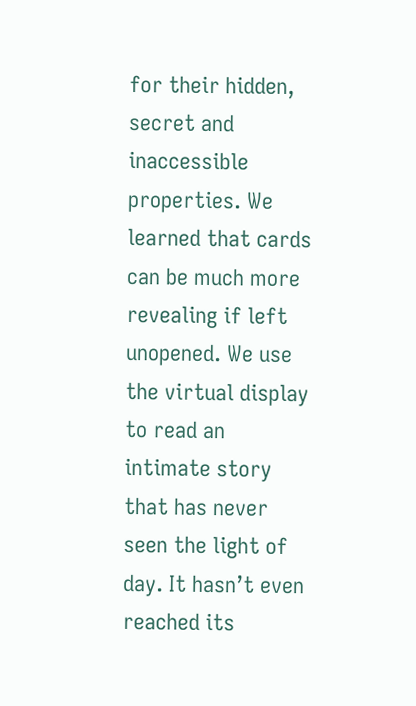for their hidden, secret and inaccessible properties. We learned that cards can be much more revealing if left unopened. We use the virtual display to read an intimate story that has never seen the light of day. It hasn’t even reached its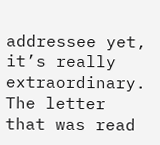addressee yet, it’s really extraordinary. The letter that was read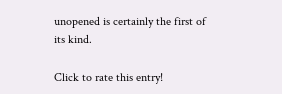unopened is certainly the first of its kind.

Click to rate this entry!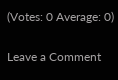(Votes: 0 Average: 0)

Leave a Comment